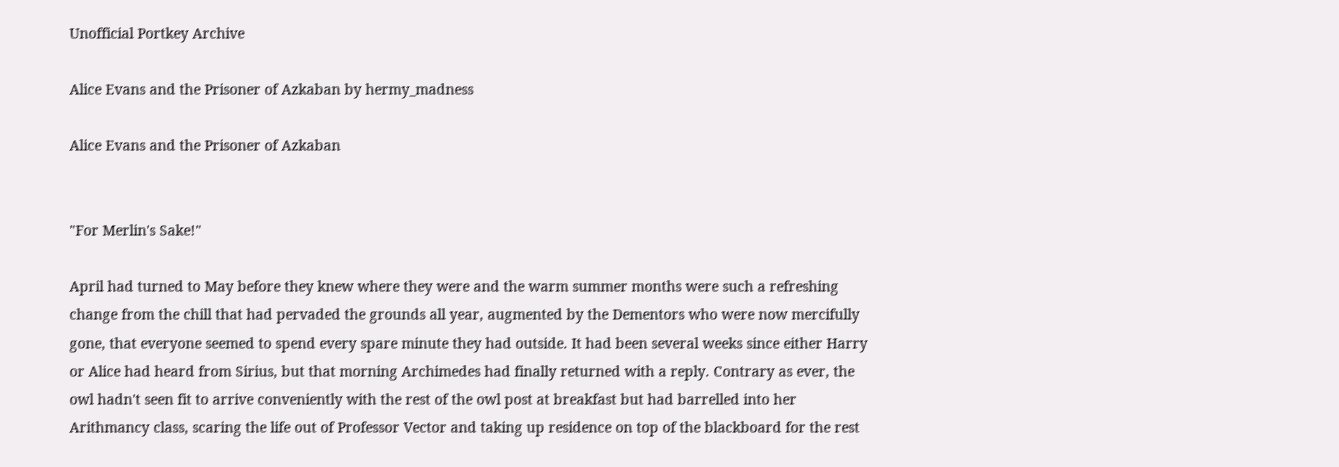Unofficial Portkey Archive

Alice Evans and the Prisoner of Azkaban by hermy_madness

Alice Evans and the Prisoner of Azkaban


"For Merlin's Sake!"

April had turned to May before they knew where they were and the warm summer months were such a refreshing change from the chill that had pervaded the grounds all year, augmented by the Dementors who were now mercifully gone, that everyone seemed to spend every spare minute they had outside. It had been several weeks since either Harry or Alice had heard from Sirius, but that morning Archimedes had finally returned with a reply. Contrary as ever, the owl hadn't seen fit to arrive conveniently with the rest of the owl post at breakfast but had barrelled into her Arithmancy class, scaring the life out of Professor Vector and taking up residence on top of the blackboard for the rest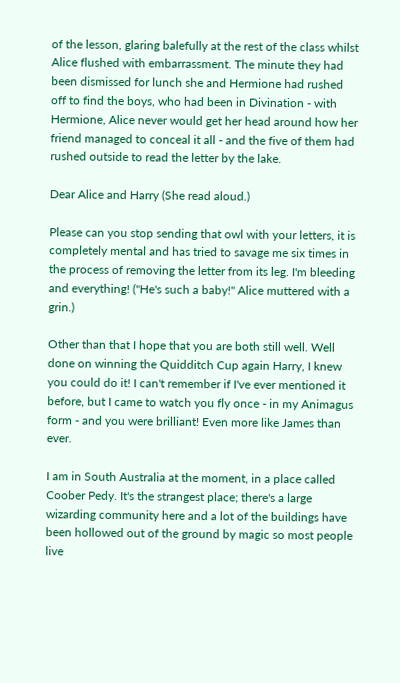of the lesson, glaring balefully at the rest of the class whilst Alice flushed with embarrassment. The minute they had been dismissed for lunch she and Hermione had rushed off to find the boys, who had been in Divination - with Hermione, Alice never would get her head around how her friend managed to conceal it all - and the five of them had rushed outside to read the letter by the lake.

Dear Alice and Harry (She read aloud.)

Please can you stop sending that owl with your letters, it is completely mental and has tried to savage me six times in the process of removing the letter from its leg. I'm bleeding and everything! ("He's such a baby!" Alice muttered with a grin.)

Other than that I hope that you are both still well. Well done on winning the Quidditch Cup again Harry, I knew you could do it! I can't remember if I've ever mentioned it before, but I came to watch you fly once - in my Animagus form - and you were brilliant! Even more like James than ever.

I am in South Australia at the moment, in a place called Coober Pedy. It's the strangest place; there's a large wizarding community here and a lot of the buildings have been hollowed out of the ground by magic so most people live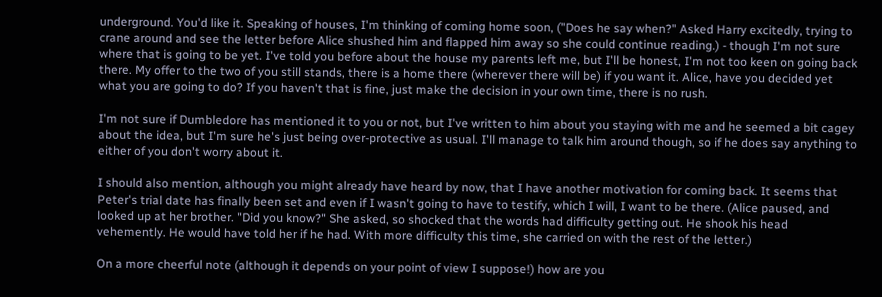underground. You'd like it. Speaking of houses, I'm thinking of coming home soon, ("Does he say when?" Asked Harry excitedly, trying to crane around and see the letter before Alice shushed him and flapped him away so she could continue reading.) - though I'm not sure where that is going to be yet. I've told you before about the house my parents left me, but I'll be honest, I'm not too keen on going back there. My offer to the two of you still stands, there is a home there (wherever there will be) if you want it. Alice, have you decided yet what you are going to do? If you haven't that is fine, just make the decision in your own time, there is no rush.

I'm not sure if Dumbledore has mentioned it to you or not, but I've written to him about you staying with me and he seemed a bit cagey about the idea, but I'm sure he's just being over-protective as usual. I'll manage to talk him around though, so if he does say anything to either of you don't worry about it.

I should also mention, although you might already have heard by now, that I have another motivation for coming back. It seems that Peter's trial date has finally been set and even if I wasn't going to have to testify, which I will, I want to be there. (Alice paused, and looked up at her brother. "Did you know?" She asked, so shocked that the words had difficulty getting out. He shook his head vehemently. He would have told her if he had. With more difficulty this time, she carried on with the rest of the letter.)

On a more cheerful note (although it depends on your point of view I suppose!) how are you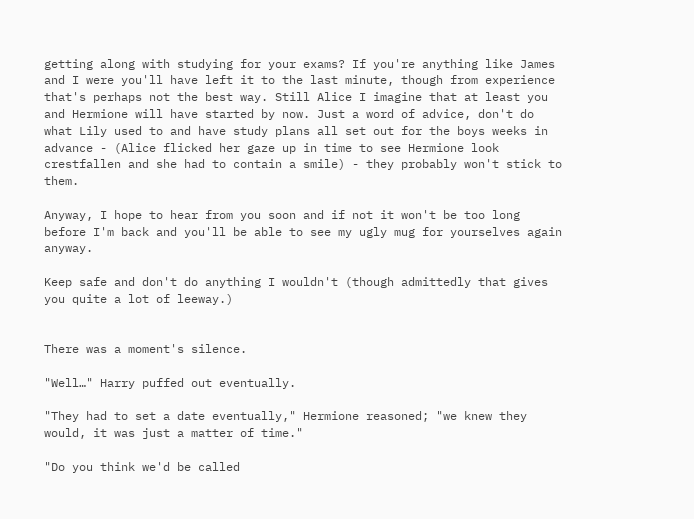getting along with studying for your exams? If you're anything like James and I were you'll have left it to the last minute, though from experience that's perhaps not the best way. Still Alice I imagine that at least you and Hermione will have started by now. Just a word of advice, don't do what Lily used to and have study plans all set out for the boys weeks in advance - (Alice flicked her gaze up in time to see Hermione look crestfallen and she had to contain a smile) - they probably won't stick to them.

Anyway, I hope to hear from you soon and if not it won't be too long before I'm back and you'll be able to see my ugly mug for yourselves again anyway.

Keep safe and don't do anything I wouldn't (though admittedly that gives you quite a lot of leeway.)


There was a moment's silence.

"Well…" Harry puffed out eventually.

"They had to set a date eventually," Hermione reasoned; "we knew they would, it was just a matter of time."

"Do you think we'd be called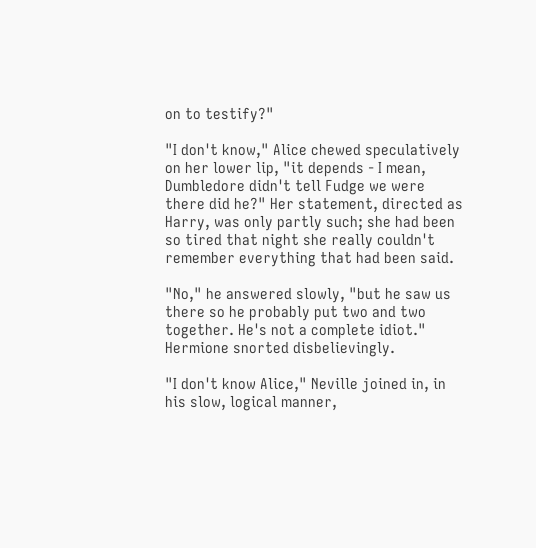on to testify?"

"I don't know," Alice chewed speculatively on her lower lip, "it depends - I mean, Dumbledore didn't tell Fudge we were there did he?" Her statement, directed as Harry, was only partly such; she had been so tired that night she really couldn't remember everything that had been said.

"No," he answered slowly, "but he saw us there so he probably put two and two together. He's not a complete idiot." Hermione snorted disbelievingly.

"I don't know Alice," Neville joined in, in his slow, logical manner,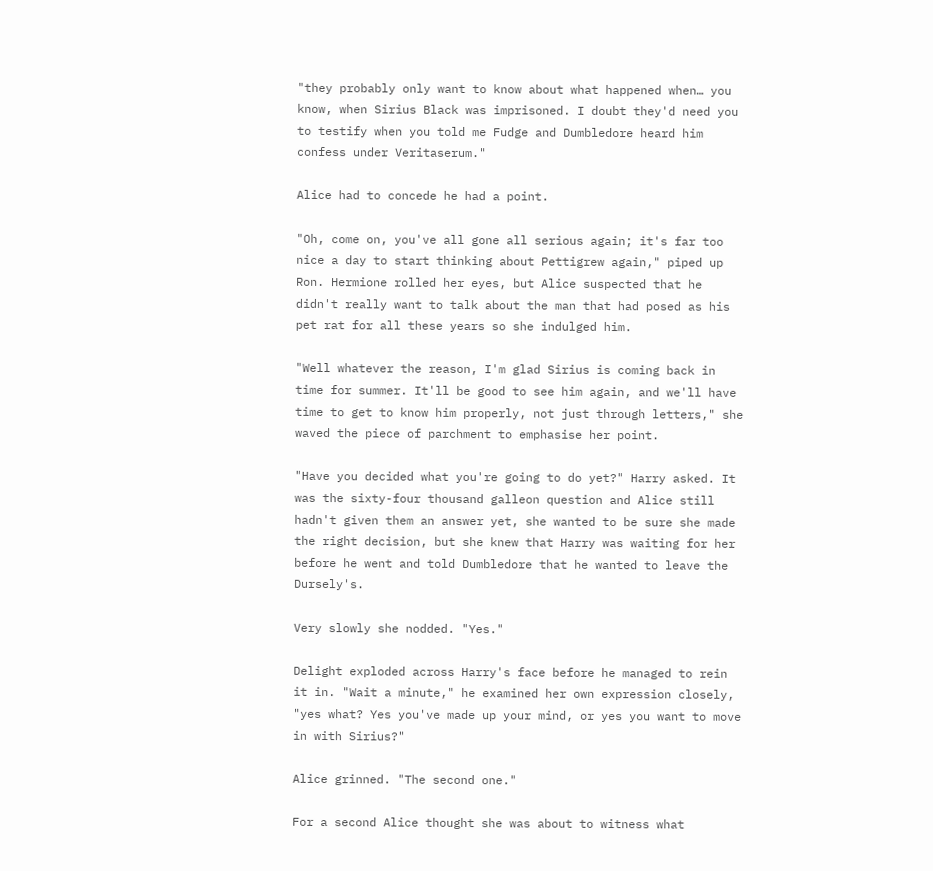"they probably only want to know about what happened when… you know, when Sirius Black was imprisoned. I doubt they'd need you to testify when you told me Fudge and Dumbledore heard him confess under Veritaserum."

Alice had to concede he had a point.

"Oh, come on, you've all gone all serious again; it's far too nice a day to start thinking about Pettigrew again," piped up Ron. Hermione rolled her eyes, but Alice suspected that he didn't really want to talk about the man that had posed as his pet rat for all these years so she indulged him.

"Well whatever the reason, I'm glad Sirius is coming back in time for summer. It'll be good to see him again, and we'll have time to get to know him properly, not just through letters," she waved the piece of parchment to emphasise her point.

"Have you decided what you're going to do yet?" Harry asked. It was the sixty-four thousand galleon question and Alice still hadn't given them an answer yet, she wanted to be sure she made the right decision, but she knew that Harry was waiting for her before he went and told Dumbledore that he wanted to leave the Dursely's.

Very slowly she nodded. "Yes."

Delight exploded across Harry's face before he managed to rein it in. "Wait a minute," he examined her own expression closely, "yes what? Yes you've made up your mind, or yes you want to move in with Sirius?"

Alice grinned. "The second one."

For a second Alice thought she was about to witness what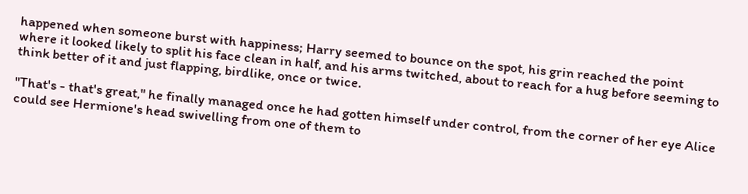happened when someone burst with happiness; Harry seemed to bounce on the spot, his grin reached the point where it looked likely to split his face clean in half, and his arms twitched, about to reach for a hug before seeming to think better of it and just flapping, birdlike, once or twice.

"That's - that's great," he finally managed once he had gotten himself under control, from the corner of her eye Alice could see Hermione's head swivelling from one of them to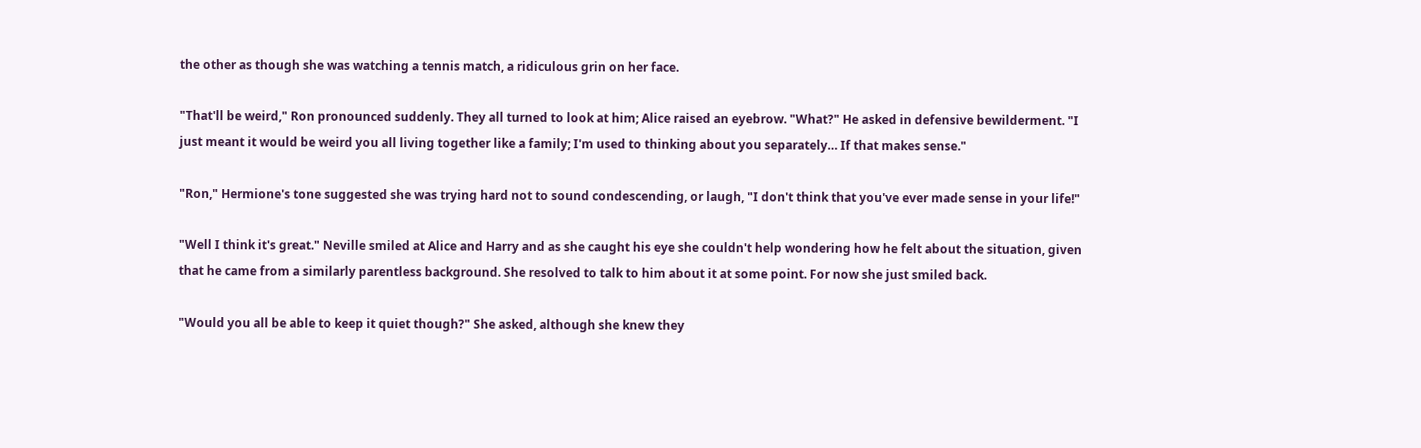the other as though she was watching a tennis match, a ridiculous grin on her face.

"That'll be weird," Ron pronounced suddenly. They all turned to look at him; Alice raised an eyebrow. "What?" He asked in defensive bewilderment. "I just meant it would be weird you all living together like a family; I'm used to thinking about you separately… If that makes sense."

"Ron," Hermione's tone suggested she was trying hard not to sound condescending, or laugh, "I don't think that you've ever made sense in your life!"

"Well I think it's great." Neville smiled at Alice and Harry and as she caught his eye she couldn't help wondering how he felt about the situation, given that he came from a similarly parentless background. She resolved to talk to him about it at some point. For now she just smiled back.

"Would you all be able to keep it quiet though?" She asked, although she knew they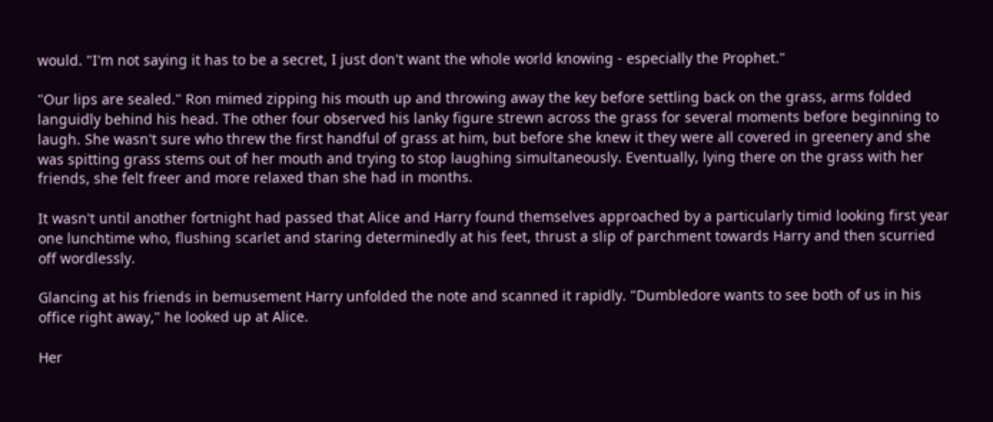would. "I'm not saying it has to be a secret, I just don't want the whole world knowing - especially the Prophet."

"Our lips are sealed." Ron mimed zipping his mouth up and throwing away the key before settling back on the grass, arms folded languidly behind his head. The other four observed his lanky figure strewn across the grass for several moments before beginning to laugh. She wasn't sure who threw the first handful of grass at him, but before she knew it they were all covered in greenery and she was spitting grass stems out of her mouth and trying to stop laughing simultaneously. Eventually, lying there on the grass with her friends, she felt freer and more relaxed than she had in months.

It wasn't until another fortnight had passed that Alice and Harry found themselves approached by a particularly timid looking first year one lunchtime who, flushing scarlet and staring determinedly at his feet, thrust a slip of parchment towards Harry and then scurried off wordlessly.

Glancing at his friends in bemusement Harry unfolded the note and scanned it rapidly. "Dumbledore wants to see both of us in his office right away," he looked up at Alice.

Her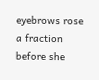eyebrows rose a fraction before she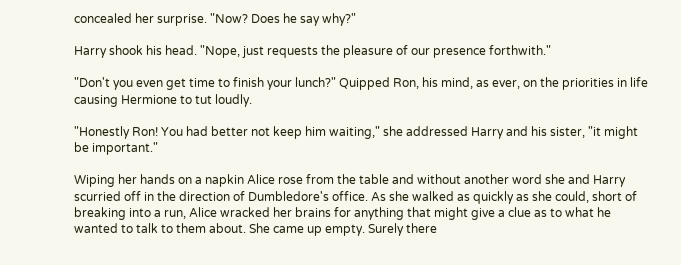concealed her surprise. "Now? Does he say why?"

Harry shook his head. "Nope, just requests the pleasure of our presence forthwith."

"Don't you even get time to finish your lunch?" Quipped Ron, his mind, as ever, on the priorities in life causing Hermione to tut loudly.

"Honestly Ron! You had better not keep him waiting," she addressed Harry and his sister, "it might be important."

Wiping her hands on a napkin Alice rose from the table and without another word she and Harry scurried off in the direction of Dumbledore's office. As she walked as quickly as she could, short of breaking into a run, Alice wracked her brains for anything that might give a clue as to what he wanted to talk to them about. She came up empty. Surely there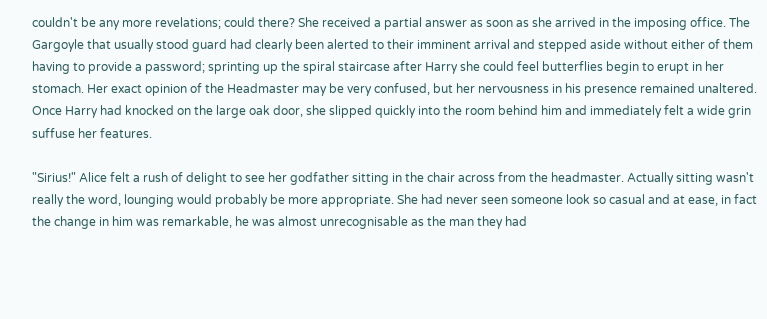couldn't be any more revelations; could there? She received a partial answer as soon as she arrived in the imposing office. The Gargoyle that usually stood guard had clearly been alerted to their imminent arrival and stepped aside without either of them having to provide a password; sprinting up the spiral staircase after Harry she could feel butterflies begin to erupt in her stomach. Her exact opinion of the Headmaster may be very confused, but her nervousness in his presence remained unaltered. Once Harry had knocked on the large oak door, she slipped quickly into the room behind him and immediately felt a wide grin suffuse her features.

"Sirius!" Alice felt a rush of delight to see her godfather sitting in the chair across from the headmaster. Actually sitting wasn't really the word, lounging would probably be more appropriate. She had never seen someone look so casual and at ease, in fact the change in him was remarkable, he was almost unrecognisable as the man they had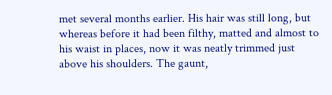met several months earlier. His hair was still long, but whereas before it had been filthy, matted and almost to his waist in places, now it was neatly trimmed just above his shoulders. The gaunt,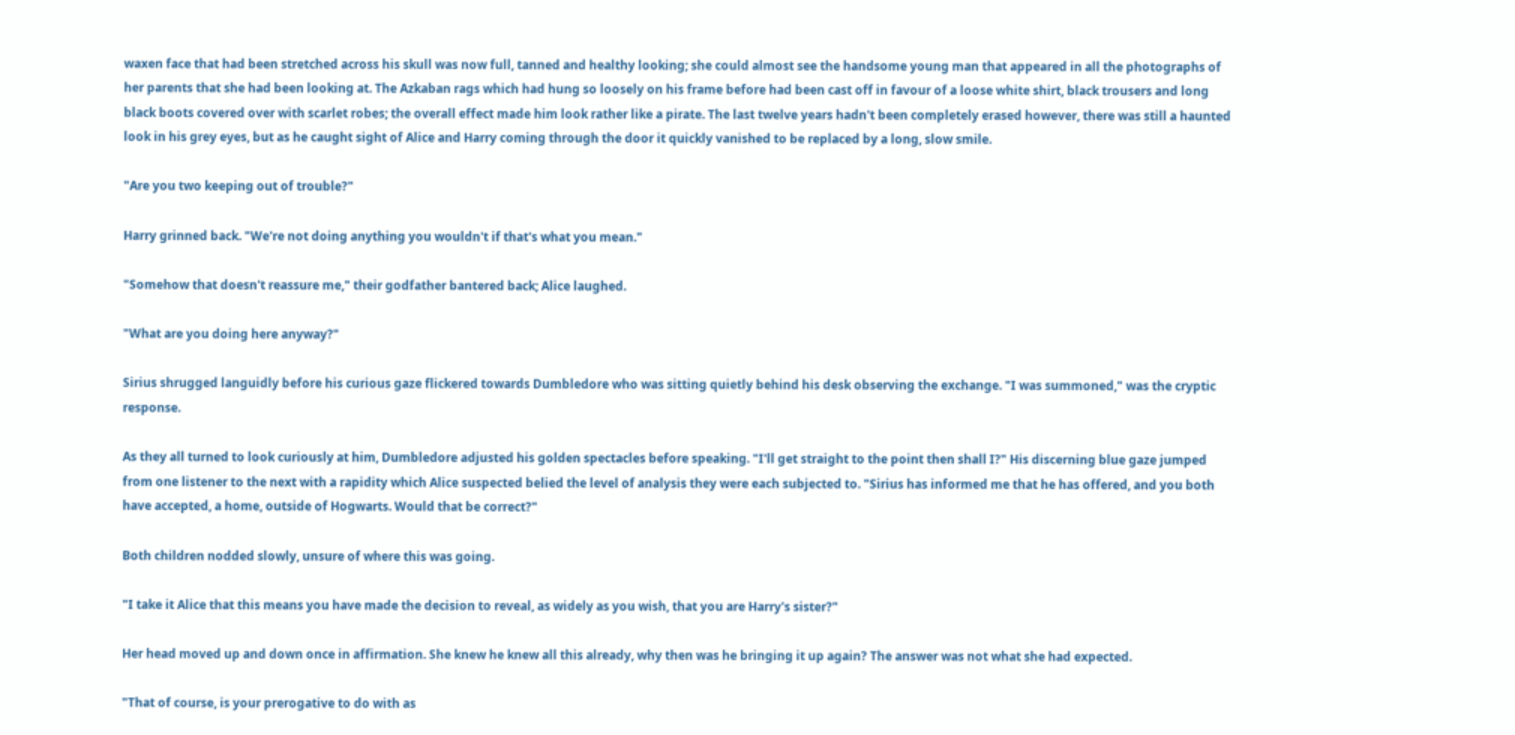waxen face that had been stretched across his skull was now full, tanned and healthy looking; she could almost see the handsome young man that appeared in all the photographs of her parents that she had been looking at. The Azkaban rags which had hung so loosely on his frame before had been cast off in favour of a loose white shirt, black trousers and long black boots covered over with scarlet robes; the overall effect made him look rather like a pirate. The last twelve years hadn't been completely erased however, there was still a haunted look in his grey eyes, but as he caught sight of Alice and Harry coming through the door it quickly vanished to be replaced by a long, slow smile.

"Are you two keeping out of trouble?"

Harry grinned back. "We're not doing anything you wouldn't if that's what you mean."

"Somehow that doesn't reassure me," their godfather bantered back; Alice laughed.

"What are you doing here anyway?"

Sirius shrugged languidly before his curious gaze flickered towards Dumbledore who was sitting quietly behind his desk observing the exchange. "I was summoned," was the cryptic response.

As they all turned to look curiously at him, Dumbledore adjusted his golden spectacles before speaking. "I'll get straight to the point then shall I?" His discerning blue gaze jumped from one listener to the next with a rapidity which Alice suspected belied the level of analysis they were each subjected to. "Sirius has informed me that he has offered, and you both have accepted, a home, outside of Hogwarts. Would that be correct?"

Both children nodded slowly, unsure of where this was going.

"I take it Alice that this means you have made the decision to reveal, as widely as you wish, that you are Harry's sister?"

Her head moved up and down once in affirmation. She knew he knew all this already, why then was he bringing it up again? The answer was not what she had expected.

"That of course, is your prerogative to do with as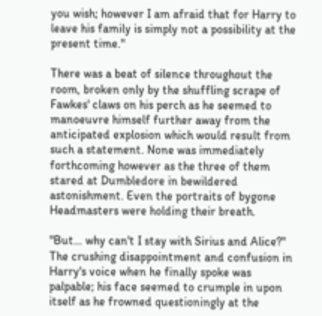you wish; however I am afraid that for Harry to leave his family is simply not a possibility at the present time."

There was a beat of silence throughout the room, broken only by the shuffling scrape of Fawkes' claws on his perch as he seemed to manoeuvre himself further away from the anticipated explosion which would result from such a statement. None was immediately forthcoming however as the three of them stared at Dumbledore in bewildered astonishment. Even the portraits of bygone Headmasters were holding their breath.

"But… why can't I stay with Sirius and Alice?" The crushing disappointment and confusion in Harry's voice when he finally spoke was palpable; his face seemed to crumple in upon itself as he frowned questioningly at the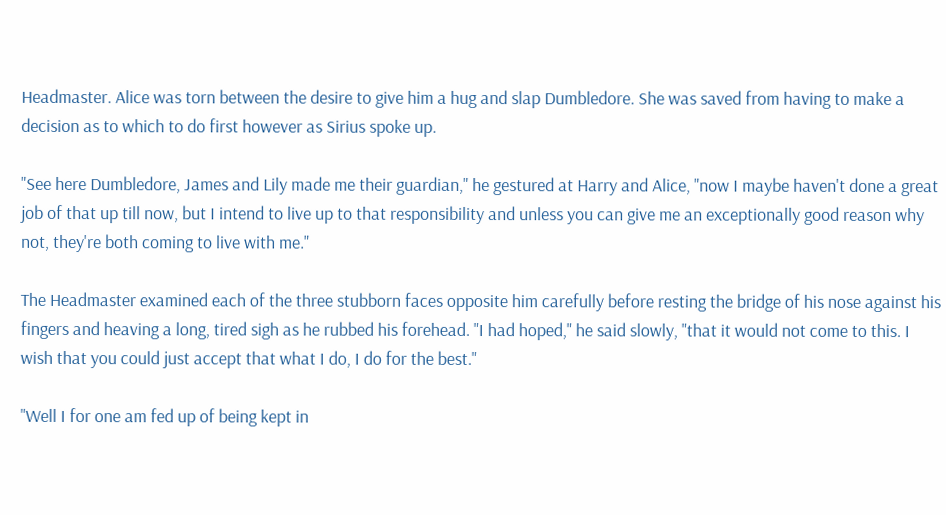Headmaster. Alice was torn between the desire to give him a hug and slap Dumbledore. She was saved from having to make a decision as to which to do first however as Sirius spoke up.

"See here Dumbledore, James and Lily made me their guardian," he gestured at Harry and Alice, "now I maybe haven't done a great job of that up till now, but I intend to live up to that responsibility and unless you can give me an exceptionally good reason why not, they're both coming to live with me."

The Headmaster examined each of the three stubborn faces opposite him carefully before resting the bridge of his nose against his fingers and heaving a long, tired sigh as he rubbed his forehead. "I had hoped," he said slowly, "that it would not come to this. I wish that you could just accept that what I do, I do for the best."

"Well I for one am fed up of being kept in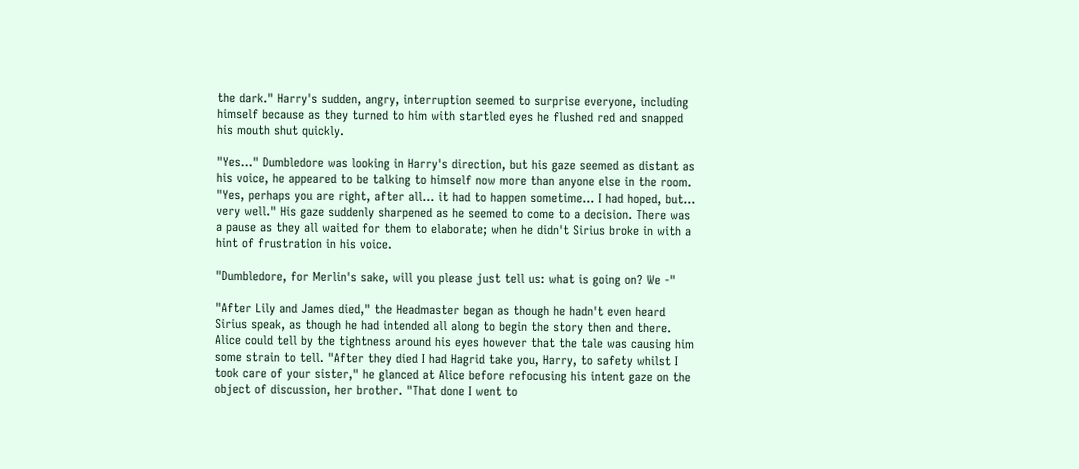the dark." Harry's sudden, angry, interruption seemed to surprise everyone, including himself because as they turned to him with startled eyes he flushed red and snapped his mouth shut quickly.

"Yes…" Dumbledore was looking in Harry's direction, but his gaze seemed as distant as his voice, he appeared to be talking to himself now more than anyone else in the room. "Yes, perhaps you are right, after all… it had to happen sometime… I had hoped, but… very well." His gaze suddenly sharpened as he seemed to come to a decision. There was a pause as they all waited for them to elaborate; when he didn't Sirius broke in with a hint of frustration in his voice.

"Dumbledore, for Merlin's sake, will you please just tell us: what is going on? We -"

"After Lily and James died," the Headmaster began as though he hadn't even heard Sirius speak, as though he had intended all along to begin the story then and there. Alice could tell by the tightness around his eyes however that the tale was causing him some strain to tell. "After they died I had Hagrid take you, Harry, to safety whilst I took care of your sister," he glanced at Alice before refocusing his intent gaze on the object of discussion, her brother. "That done I went to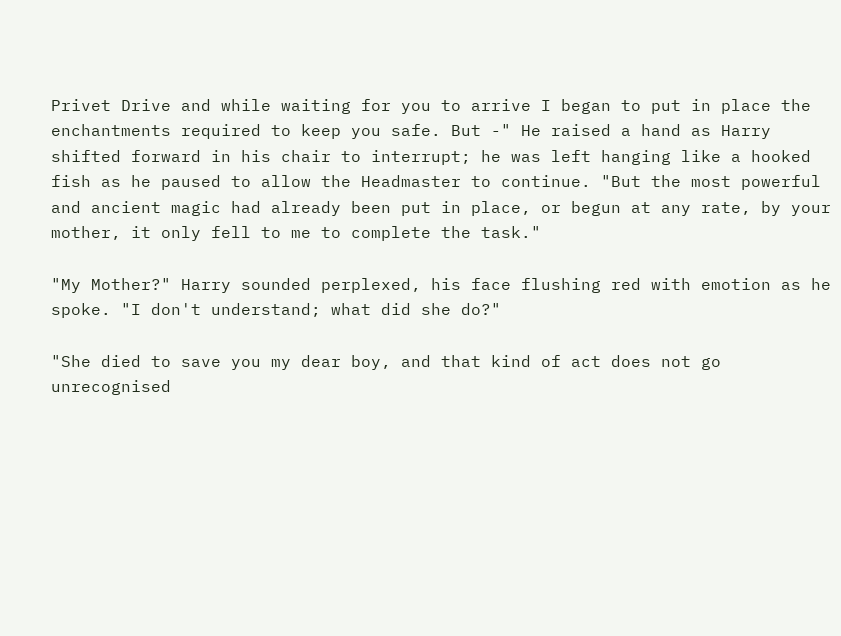Privet Drive and while waiting for you to arrive I began to put in place the enchantments required to keep you safe. But -" He raised a hand as Harry shifted forward in his chair to interrupt; he was left hanging like a hooked fish as he paused to allow the Headmaster to continue. "But the most powerful and ancient magic had already been put in place, or begun at any rate, by your mother, it only fell to me to complete the task."

"My Mother?" Harry sounded perplexed, his face flushing red with emotion as he spoke. "I don't understand; what did she do?"

"She died to save you my dear boy, and that kind of act does not go unrecognised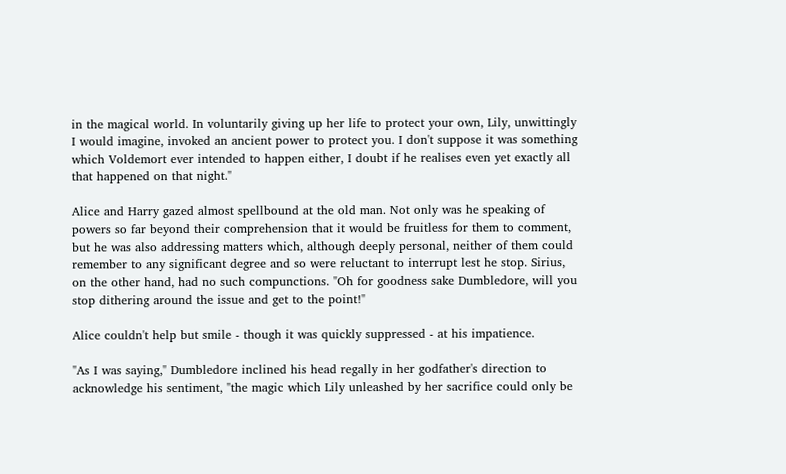in the magical world. In voluntarily giving up her life to protect your own, Lily, unwittingly I would imagine, invoked an ancient power to protect you. I don't suppose it was something which Voldemort ever intended to happen either, I doubt if he realises even yet exactly all that happened on that night."

Alice and Harry gazed almost spellbound at the old man. Not only was he speaking of powers so far beyond their comprehension that it would be fruitless for them to comment, but he was also addressing matters which, although deeply personal, neither of them could remember to any significant degree and so were reluctant to interrupt lest he stop. Sirius, on the other hand, had no such compunctions. "Oh for goodness sake Dumbledore, will you stop dithering around the issue and get to the point!"

Alice couldn't help but smile - though it was quickly suppressed - at his impatience.

"As I was saying," Dumbledore inclined his head regally in her godfather's direction to acknowledge his sentiment, "the magic which Lily unleashed by her sacrifice could only be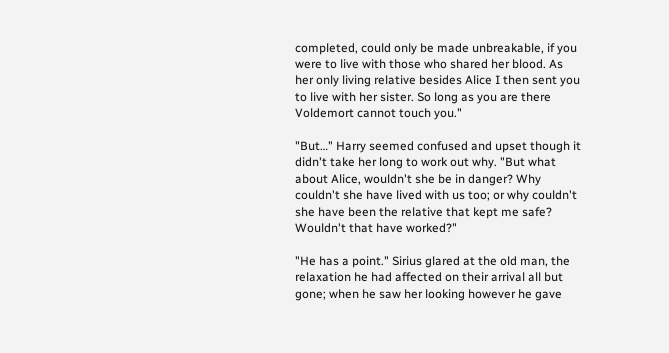completed, could only be made unbreakable, if you were to live with those who shared her blood. As her only living relative besides Alice I then sent you to live with her sister. So long as you are there Voldemort cannot touch you."

"But…" Harry seemed confused and upset though it didn't take her long to work out why. "But what about Alice, wouldn't she be in danger? Why couldn't she have lived with us too; or why couldn't she have been the relative that kept me safe? Wouldn't that have worked?"

"He has a point." Sirius glared at the old man, the relaxation he had affected on their arrival all but gone; when he saw her looking however he gave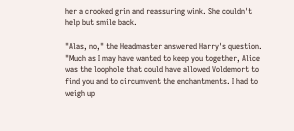her a crooked grin and reassuring wink. She couldn't help but smile back.

"Alas, no," the Headmaster answered Harry's question. "Much as I may have wanted to keep you together, Alice was the loophole that could have allowed Voldemort to find you and to circumvent the enchantments. I had to weigh up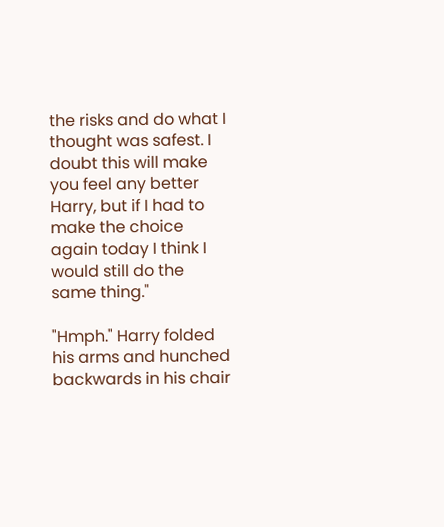the risks and do what I thought was safest. I doubt this will make you feel any better Harry, but if I had to make the choice again today I think I would still do the same thing."

"Hmph." Harry folded his arms and hunched backwards in his chair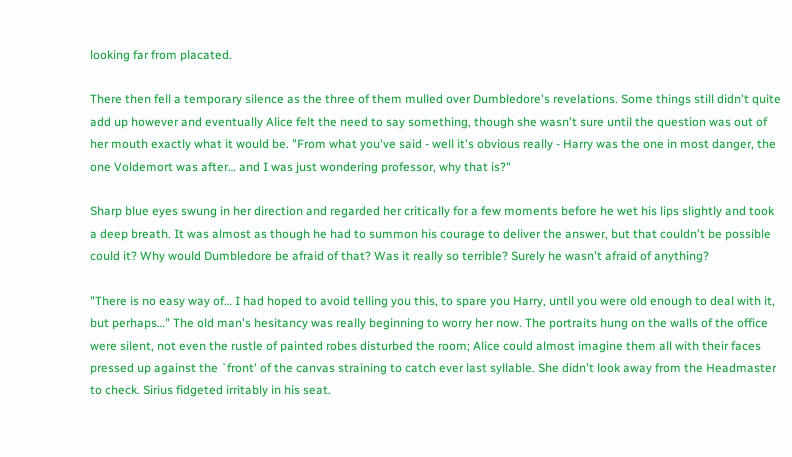looking far from placated.

There then fell a temporary silence as the three of them mulled over Dumbledore's revelations. Some things still didn't quite add up however and eventually Alice felt the need to say something, though she wasn't sure until the question was out of her mouth exactly what it would be. "From what you've said - well it's obvious really - Harry was the one in most danger, the one Voldemort was after… and I was just wondering professor, why that is?"

Sharp blue eyes swung in her direction and regarded her critically for a few moments before he wet his lips slightly and took a deep breath. It was almost as though he had to summon his courage to deliver the answer, but that couldn't be possible could it? Why would Dumbledore be afraid of that? Was it really so terrible? Surely he wasn't afraid of anything?

"There is no easy way of… I had hoped to avoid telling you this, to spare you Harry, until you were old enough to deal with it, but perhaps…" The old man's hesitancy was really beginning to worry her now. The portraits hung on the walls of the office were silent, not even the rustle of painted robes disturbed the room; Alice could almost imagine them all with their faces pressed up against the `front' of the canvas straining to catch ever last syllable. She didn't look away from the Headmaster to check. Sirius fidgeted irritably in his seat.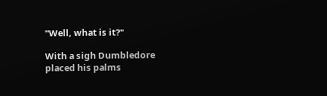"Well, what is it?"

With a sigh Dumbledore placed his palms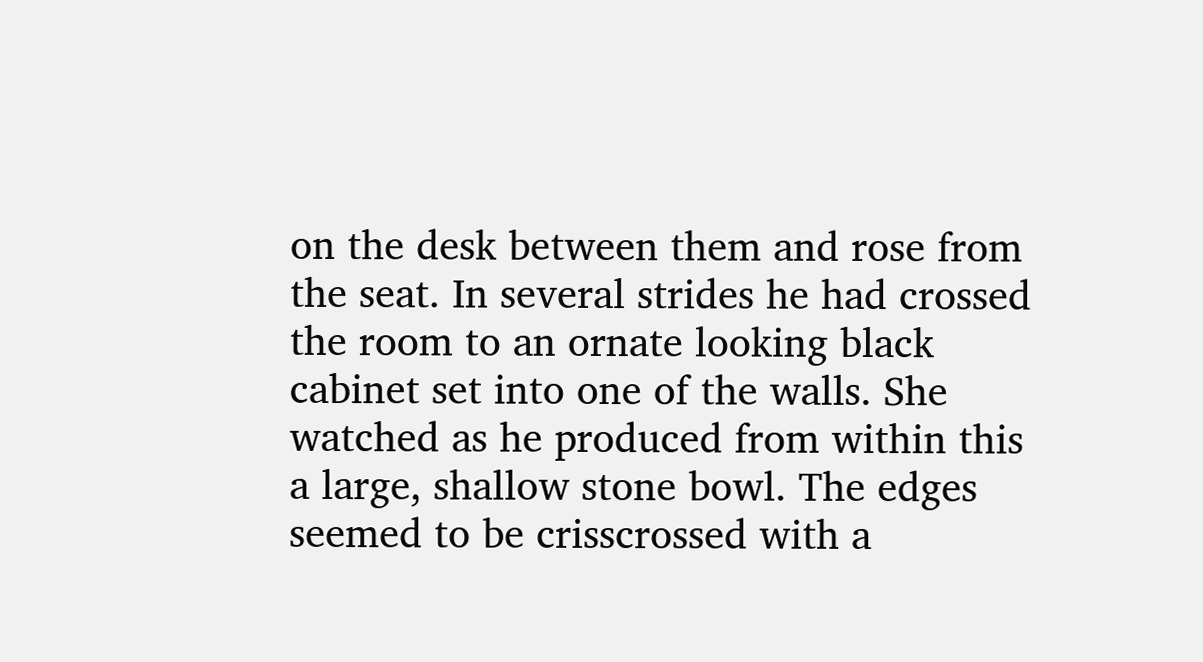on the desk between them and rose from the seat. In several strides he had crossed the room to an ornate looking black cabinet set into one of the walls. She watched as he produced from within this a large, shallow stone bowl. The edges seemed to be crisscrossed with a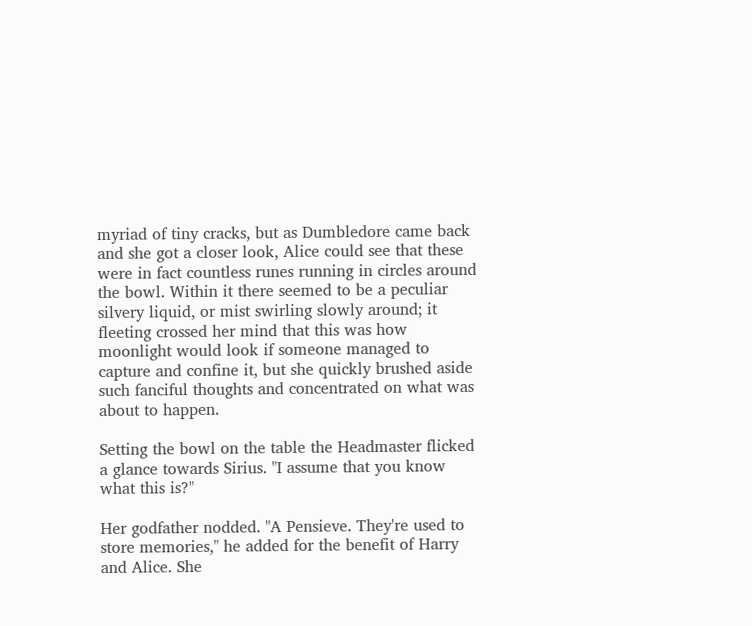myriad of tiny cracks, but as Dumbledore came back and she got a closer look, Alice could see that these were in fact countless runes running in circles around the bowl. Within it there seemed to be a peculiar silvery liquid, or mist swirling slowly around; it fleeting crossed her mind that this was how moonlight would look if someone managed to capture and confine it, but she quickly brushed aside such fanciful thoughts and concentrated on what was about to happen.

Setting the bowl on the table the Headmaster flicked a glance towards Sirius. "I assume that you know what this is?"

Her godfather nodded. "A Pensieve. They're used to store memories," he added for the benefit of Harry and Alice. She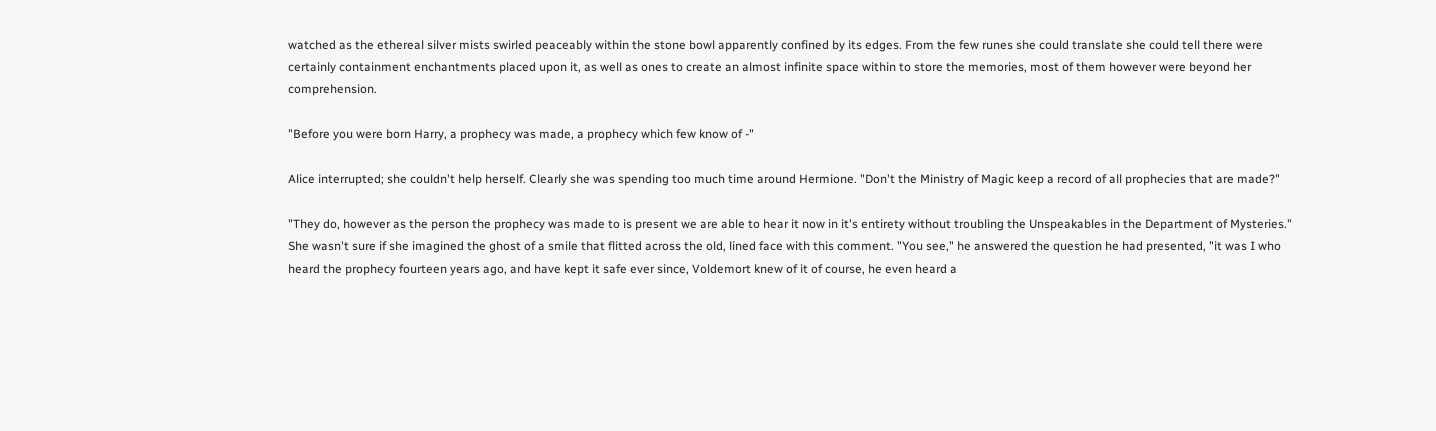watched as the ethereal silver mists swirled peaceably within the stone bowl apparently confined by its edges. From the few runes she could translate she could tell there were certainly containment enchantments placed upon it, as well as ones to create an almost infinite space within to store the memories, most of them however were beyond her comprehension.

"Before you were born Harry, a prophecy was made, a prophecy which few know of -"

Alice interrupted; she couldn't help herself. Clearly she was spending too much time around Hermione. "Don't the Ministry of Magic keep a record of all prophecies that are made?"

"They do, however as the person the prophecy was made to is present we are able to hear it now in it's entirety without troubling the Unspeakables in the Department of Mysteries." She wasn't sure if she imagined the ghost of a smile that flitted across the old, lined face with this comment. "You see," he answered the question he had presented, "it was I who heard the prophecy fourteen years ago, and have kept it safe ever since, Voldemort knew of it of course, he even heard a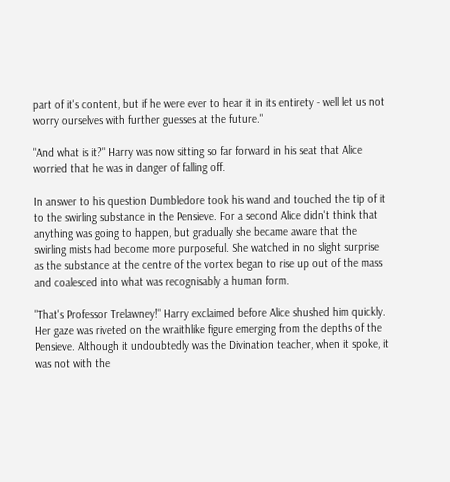part of it's content, but if he were ever to hear it in its entirety - well let us not worry ourselves with further guesses at the future."

"And what is it?" Harry was now sitting so far forward in his seat that Alice worried that he was in danger of falling off.

In answer to his question Dumbledore took his wand and touched the tip of it to the swirling substance in the Pensieve. For a second Alice didn't think that anything was going to happen, but gradually she became aware that the swirling mists had become more purposeful. She watched in no slight surprise as the substance at the centre of the vortex began to rise up out of the mass and coalesced into what was recognisably a human form.

"That's Professor Trelawney!" Harry exclaimed before Alice shushed him quickly. Her gaze was riveted on the wraithlike figure emerging from the depths of the Pensieve. Although it undoubtedly was the Divination teacher, when it spoke, it was not with the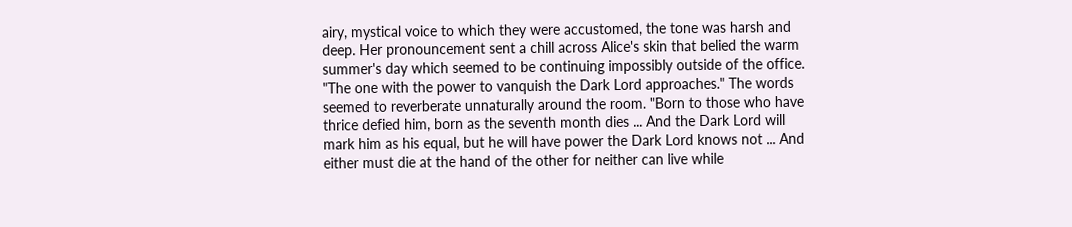airy, mystical voice to which they were accustomed, the tone was harsh and deep. Her pronouncement sent a chill across Alice's skin that belied the warm summer's day which seemed to be continuing impossibly outside of the office. "The one with the power to vanquish the Dark Lord approaches." The words seemed to reverberate unnaturally around the room. "Born to those who have thrice defied him, born as the seventh month dies ... And the Dark Lord will mark him as his equal, but he will have power the Dark Lord knows not ... And either must die at the hand of the other for neither can live while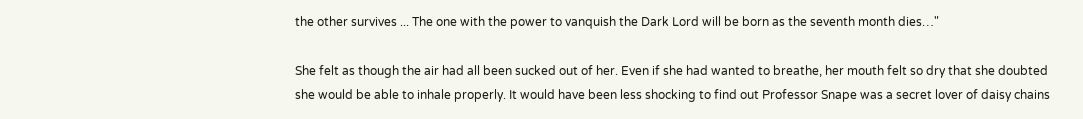the other survives ... The one with the power to vanquish the Dark Lord will be born as the seventh month dies…"

She felt as though the air had all been sucked out of her. Even if she had wanted to breathe, her mouth felt so dry that she doubted she would be able to inhale properly. It would have been less shocking to find out Professor Snape was a secret lover of daisy chains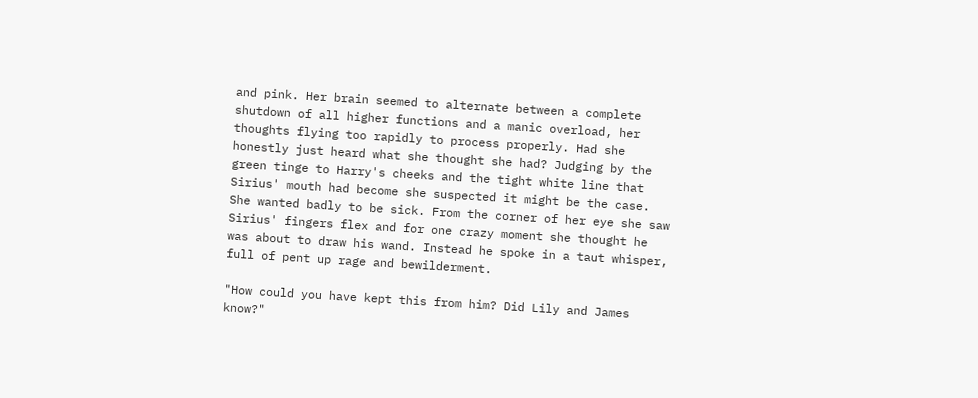and pink. Her brain seemed to alternate between a complete shutdown of all higher functions and a manic overload, her thoughts flying too rapidly to process properly. Had she honestly just heard what she thought she had? Judging by the green tinge to Harry's cheeks and the tight white line that Sirius' mouth had become she suspected it might be the case. She wanted badly to be sick. From the corner of her eye she saw Sirius' fingers flex and for one crazy moment she thought he was about to draw his wand. Instead he spoke in a taut whisper, full of pent up rage and bewilderment.

"How could you have kept this from him? Did Lily and James know?"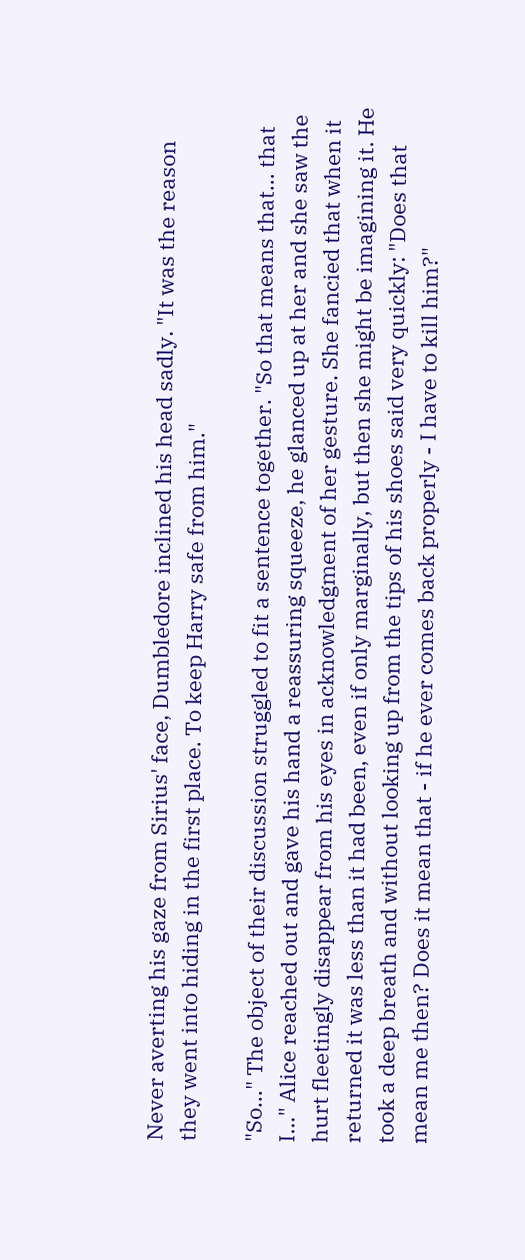Never averting his gaze from Sirius' face, Dumbledore inclined his head sadly. "It was the reason they went into hiding in the first place. To keep Harry safe from him."

"So…" The object of their discussion struggled to fit a sentence together. "So that means that… that I…" Alice reached out and gave his hand a reassuring squeeze, he glanced up at her and she saw the hurt fleetingly disappear from his eyes in acknowledgment of her gesture. She fancied that when it returned it was less than it had been, even if only marginally, but then she might be imagining it. He took a deep breath and without looking up from the tips of his shoes said very quickly: "Does that mean me then? Does it mean that - if he ever comes back properly - I have to kill him?"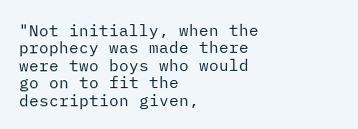"Not initially, when the prophecy was made there were two boys who would go on to fit the description given,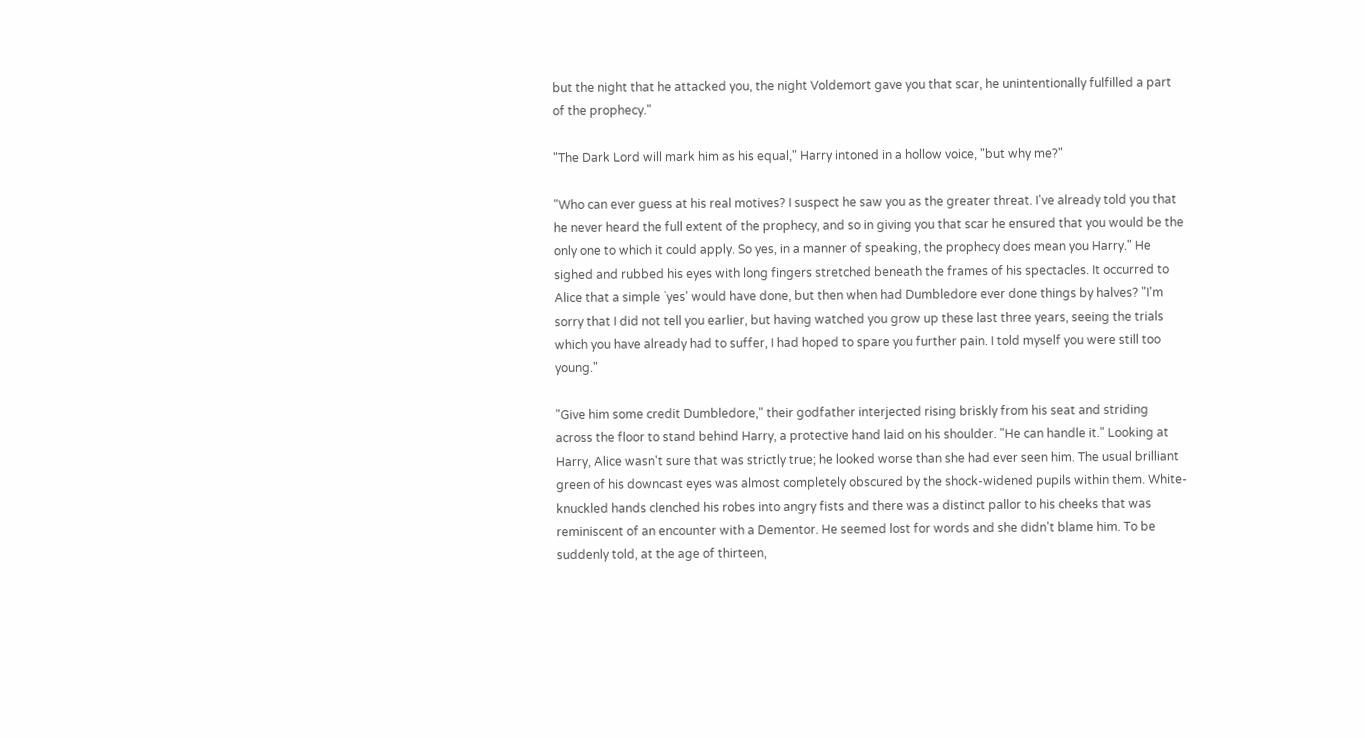but the night that he attacked you, the night Voldemort gave you that scar, he unintentionally fulfilled a part of the prophecy."

"The Dark Lord will mark him as his equal," Harry intoned in a hollow voice, "but why me?"

"Who can ever guess at his real motives? I suspect he saw you as the greater threat. I've already told you that he never heard the full extent of the prophecy, and so in giving you that scar he ensured that you would be the only one to which it could apply. So yes, in a manner of speaking, the prophecy does mean you Harry." He sighed and rubbed his eyes with long fingers stretched beneath the frames of his spectacles. It occurred to Alice that a simple `yes' would have done, but then when had Dumbledore ever done things by halves? "I'm sorry that I did not tell you earlier, but having watched you grow up these last three years, seeing the trials which you have already had to suffer, I had hoped to spare you further pain. I told myself you were still too young."

"Give him some credit Dumbledore," their godfather interjected rising briskly from his seat and striding across the floor to stand behind Harry, a protective hand laid on his shoulder. "He can handle it." Looking at Harry, Alice wasn't sure that was strictly true; he looked worse than she had ever seen him. The usual brilliant green of his downcast eyes was almost completely obscured by the shock-widened pupils within them. White-knuckled hands clenched his robes into angry fists and there was a distinct pallor to his cheeks that was reminiscent of an encounter with a Dementor. He seemed lost for words and she didn't blame him. To be suddenly told, at the age of thirteen,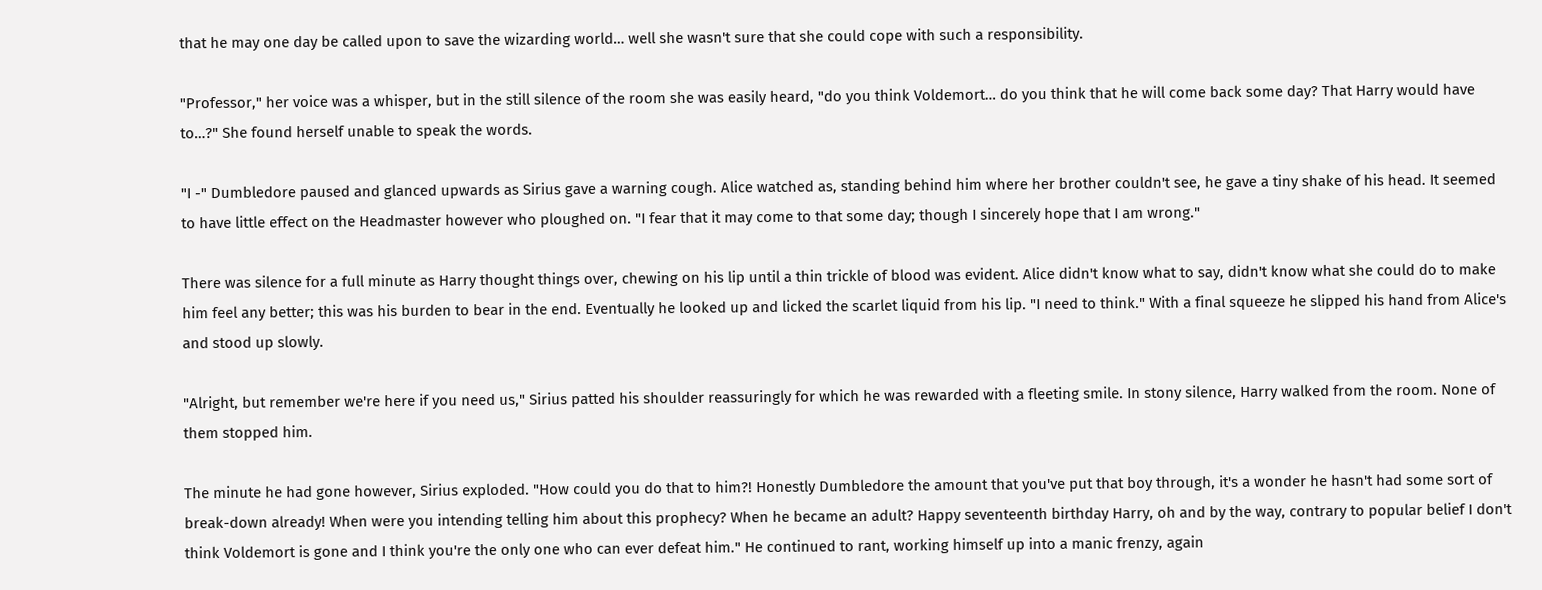that he may one day be called upon to save the wizarding world… well she wasn't sure that she could cope with such a responsibility.

"Professor," her voice was a whisper, but in the still silence of the room she was easily heard, "do you think Voldemort… do you think that he will come back some day? That Harry would have to…?" She found herself unable to speak the words.

"I -" Dumbledore paused and glanced upwards as Sirius gave a warning cough. Alice watched as, standing behind him where her brother couldn't see, he gave a tiny shake of his head. It seemed to have little effect on the Headmaster however who ploughed on. "I fear that it may come to that some day; though I sincerely hope that I am wrong."

There was silence for a full minute as Harry thought things over, chewing on his lip until a thin trickle of blood was evident. Alice didn't know what to say, didn't know what she could do to make him feel any better; this was his burden to bear in the end. Eventually he looked up and licked the scarlet liquid from his lip. "I need to think." With a final squeeze he slipped his hand from Alice's and stood up slowly.

"Alright, but remember we're here if you need us," Sirius patted his shoulder reassuringly for which he was rewarded with a fleeting smile. In stony silence, Harry walked from the room. None of them stopped him.

The minute he had gone however, Sirius exploded. "How could you do that to him?! Honestly Dumbledore the amount that you've put that boy through, it's a wonder he hasn't had some sort of break-down already! When were you intending telling him about this prophecy? When he became an adult? Happy seventeenth birthday Harry, oh and by the way, contrary to popular belief I don't think Voldemort is gone and I think you're the only one who can ever defeat him." He continued to rant, working himself up into a manic frenzy, again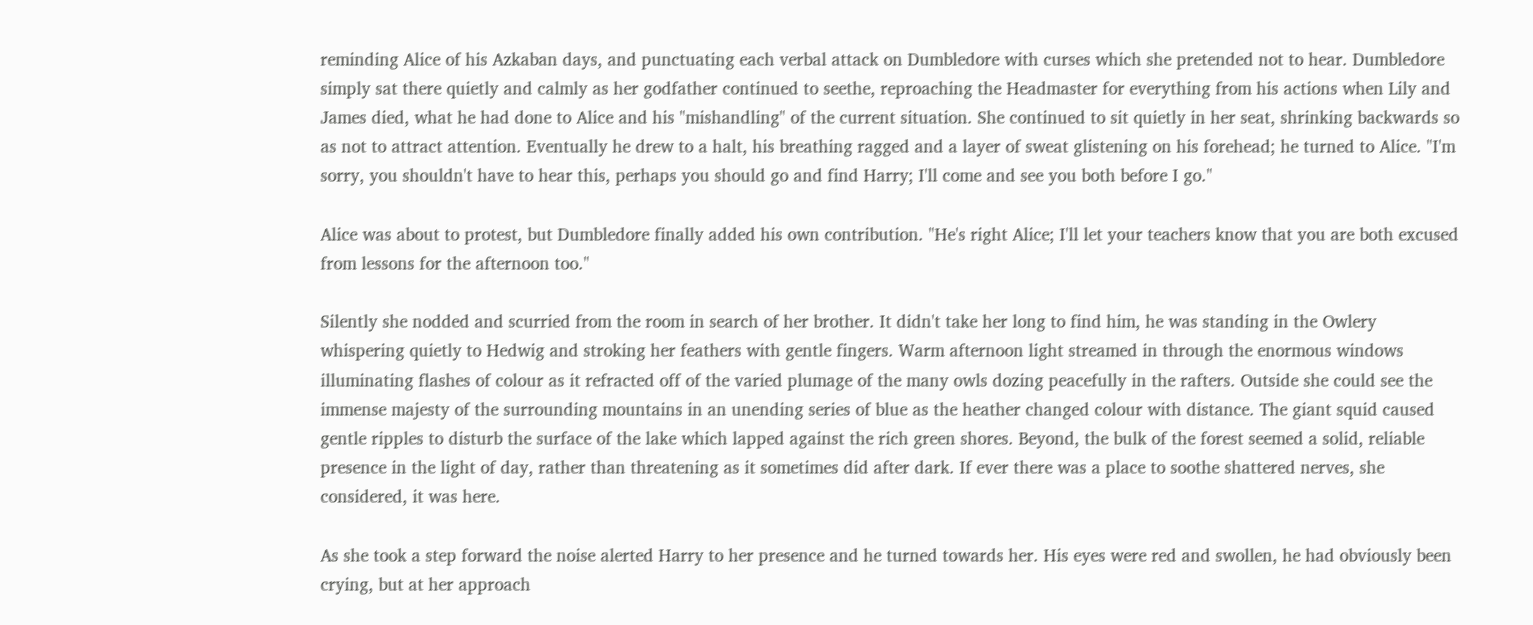reminding Alice of his Azkaban days, and punctuating each verbal attack on Dumbledore with curses which she pretended not to hear. Dumbledore simply sat there quietly and calmly as her godfather continued to seethe, reproaching the Headmaster for everything from his actions when Lily and James died, what he had done to Alice and his "mishandling" of the current situation. She continued to sit quietly in her seat, shrinking backwards so as not to attract attention. Eventually he drew to a halt, his breathing ragged and a layer of sweat glistening on his forehead; he turned to Alice. "I'm sorry, you shouldn't have to hear this, perhaps you should go and find Harry; I'll come and see you both before I go."

Alice was about to protest, but Dumbledore finally added his own contribution. "He's right Alice; I'll let your teachers know that you are both excused from lessons for the afternoon too."

Silently she nodded and scurried from the room in search of her brother. It didn't take her long to find him, he was standing in the Owlery whispering quietly to Hedwig and stroking her feathers with gentle fingers. Warm afternoon light streamed in through the enormous windows illuminating flashes of colour as it refracted off of the varied plumage of the many owls dozing peacefully in the rafters. Outside she could see the immense majesty of the surrounding mountains in an unending series of blue as the heather changed colour with distance. The giant squid caused gentle ripples to disturb the surface of the lake which lapped against the rich green shores. Beyond, the bulk of the forest seemed a solid, reliable presence in the light of day, rather than threatening as it sometimes did after dark. If ever there was a place to soothe shattered nerves, she considered, it was here.

As she took a step forward the noise alerted Harry to her presence and he turned towards her. His eyes were red and swollen, he had obviously been crying, but at her approach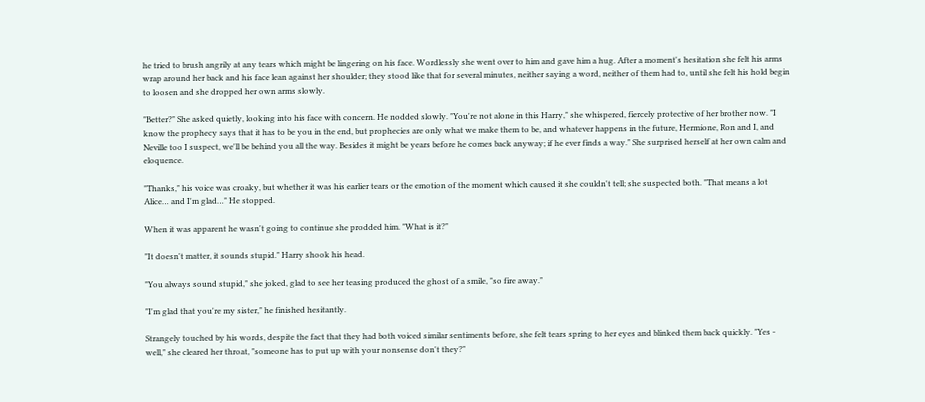he tried to brush angrily at any tears which might be lingering on his face. Wordlessly she went over to him and gave him a hug. After a moment's hesitation she felt his arms wrap around her back and his face lean against her shoulder; they stood like that for several minutes, neither saying a word, neither of them had to, until she felt his hold begin to loosen and she dropped her own arms slowly.

"Better?" She asked quietly, looking into his face with concern. He nodded slowly. "You're not alone in this Harry," she whispered, fiercely protective of her brother now. "I know the prophecy says that it has to be you in the end, but prophecies are only what we make them to be, and whatever happens in the future, Hermione, Ron and I, and Neville too I suspect, we'll be behind you all the way. Besides it might be years before he comes back anyway; if he ever finds a way." She surprised herself at her own calm and eloquence.

"Thanks," his voice was croaky, but whether it was his earlier tears or the emotion of the moment which caused it she couldn't tell; she suspected both. "That means a lot Alice… and I'm glad…" He stopped.

When it was apparent he wasn't going to continue she prodded him. "What is it?"

"It doesn't matter, it sounds stupid." Harry shook his head.

"You always sound stupid," she joked, glad to see her teasing produced the ghost of a smile, "so fire away."

"I'm glad that you're my sister," he finished hesitantly.

Strangely touched by his words, despite the fact that they had both voiced similar sentiments before, she felt tears spring to her eyes and blinked them back quickly. "Yes - well," she cleared her throat, "someone has to put up with your nonsense don't they?"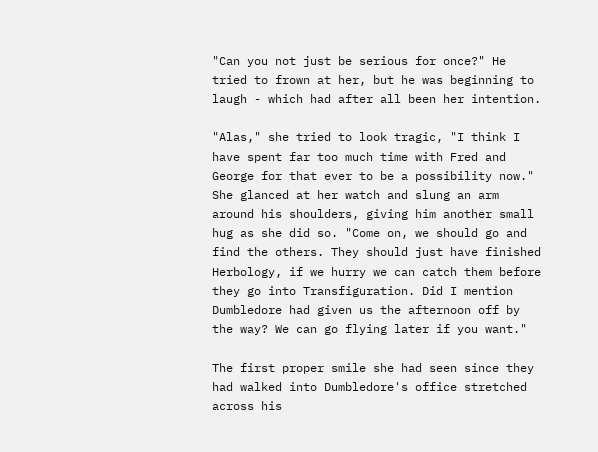"Can you not just be serious for once?" He tried to frown at her, but he was beginning to laugh - which had after all been her intention.

"Alas," she tried to look tragic, "I think I have spent far too much time with Fred and George for that ever to be a possibility now." She glanced at her watch and slung an arm around his shoulders, giving him another small hug as she did so. "Come on, we should go and find the others. They should just have finished Herbology, if we hurry we can catch them before they go into Transfiguration. Did I mention Dumbledore had given us the afternoon off by the way? We can go flying later if you want."

The first proper smile she had seen since they had walked into Dumbledore's office stretched across his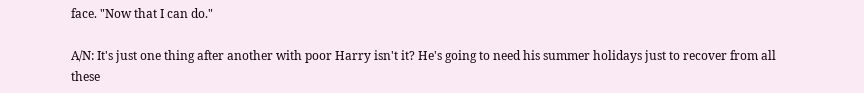face. "Now that I can do."

A/N: It's just one thing after another with poor Harry isn't it? He's going to need his summer holidays just to recover from all these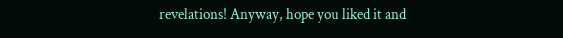revelations! Anyway, hope you liked it and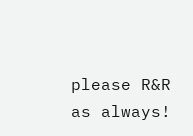please R&R as always!